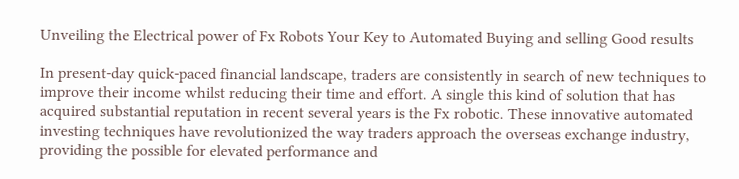Unveiling the Electrical power of Fx Robots Your Key to Automated Buying and selling Good results

In present-day quick-paced financial landscape, traders are consistently in search of new techniques to improve their income whilst reducing their time and effort. A single this kind of solution that has acquired substantial reputation in recent several years is the Fx robotic. These innovative automated investing techniques have revolutionized the way traders approach the overseas exchange industry, providing the possible for elevated performance and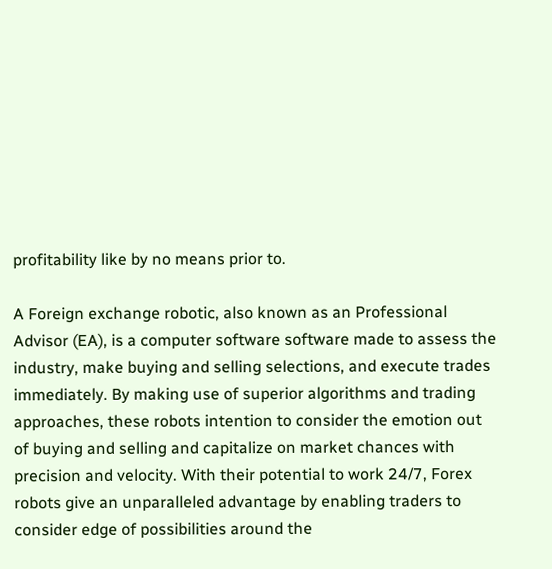profitability like by no means prior to.

A Foreign exchange robotic, also known as an Professional Advisor (EA), is a computer software software made to assess the industry, make buying and selling selections, and execute trades immediately. By making use of superior algorithms and trading approaches, these robots intention to consider the emotion out of buying and selling and capitalize on market chances with precision and velocity. With their potential to work 24/7, Forex robots give an unparalleled advantage by enabling traders to consider edge of possibilities around the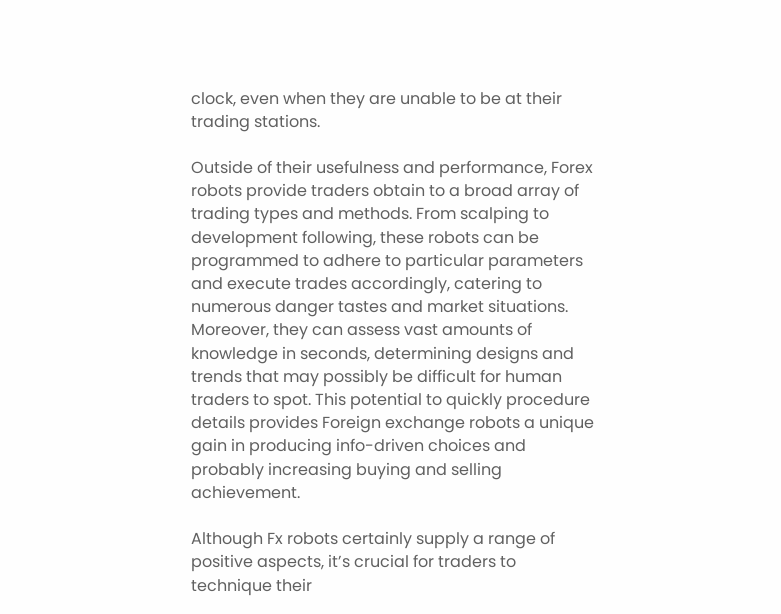clock, even when they are unable to be at their trading stations.

Outside of their usefulness and performance, Forex robots provide traders obtain to a broad array of trading types and methods. From scalping to development following, these robots can be programmed to adhere to particular parameters and execute trades accordingly, catering to numerous danger tastes and market situations. Moreover, they can assess vast amounts of knowledge in seconds, determining designs and trends that may possibly be difficult for human traders to spot. This potential to quickly procedure details provides Foreign exchange robots a unique gain in producing info-driven choices and probably increasing buying and selling achievement.

Although Fx robots certainly supply a range of positive aspects, it’s crucial for traders to technique their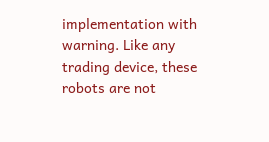implementation with warning. Like any trading device, these robots are not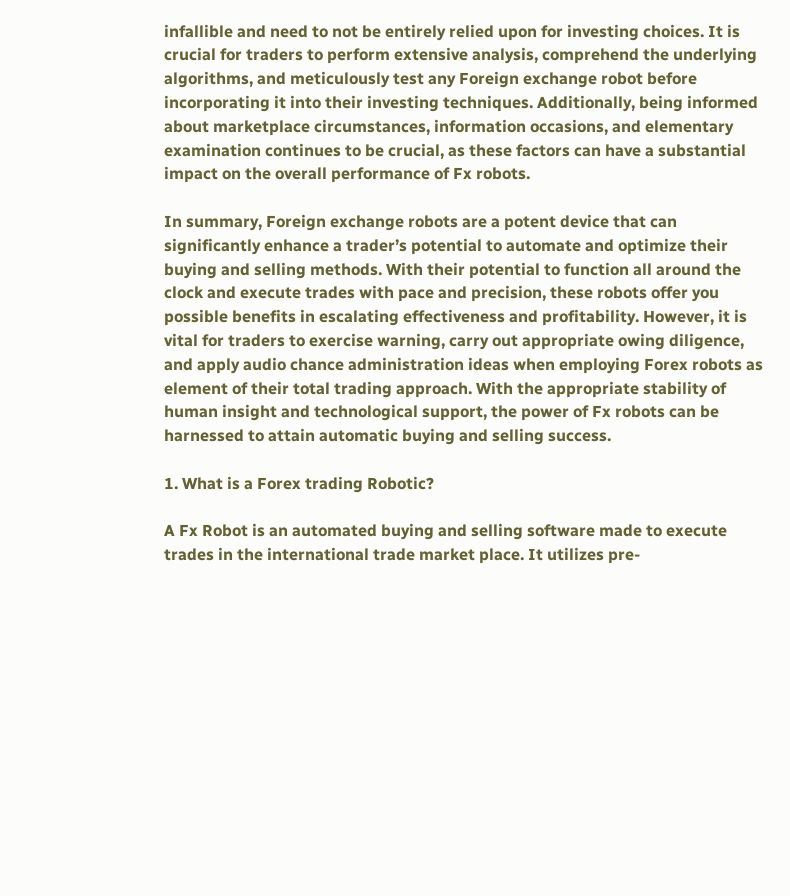infallible and need to not be entirely relied upon for investing choices. It is crucial for traders to perform extensive analysis, comprehend the underlying algorithms, and meticulously test any Foreign exchange robot before incorporating it into their investing techniques. Additionally, being informed about marketplace circumstances, information occasions, and elementary examination continues to be crucial, as these factors can have a substantial impact on the overall performance of Fx robots.

In summary, Foreign exchange robots are a potent device that can significantly enhance a trader’s potential to automate and optimize their buying and selling methods. With their potential to function all around the clock and execute trades with pace and precision, these robots offer you possible benefits in escalating effectiveness and profitability. However, it is vital for traders to exercise warning, carry out appropriate owing diligence, and apply audio chance administration ideas when employing Forex robots as element of their total trading approach. With the appropriate stability of human insight and technological support, the power of Fx robots can be harnessed to attain automatic buying and selling success.

1. What is a Forex trading Robotic?

A Fx Robot is an automated buying and selling software made to execute trades in the international trade market place. It utilizes pre-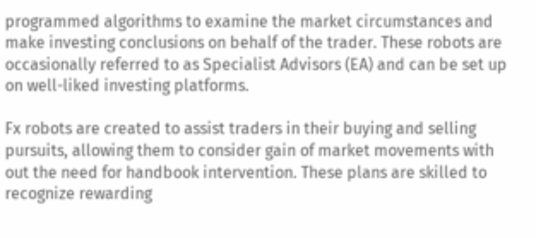programmed algorithms to examine the market circumstances and make investing conclusions on behalf of the trader. These robots are occasionally referred to as Specialist Advisors (EA) and can be set up on well-liked investing platforms.

Fx robots are created to assist traders in their buying and selling pursuits, allowing them to consider gain of market movements with out the need for handbook intervention. These plans are skilled to recognize rewarding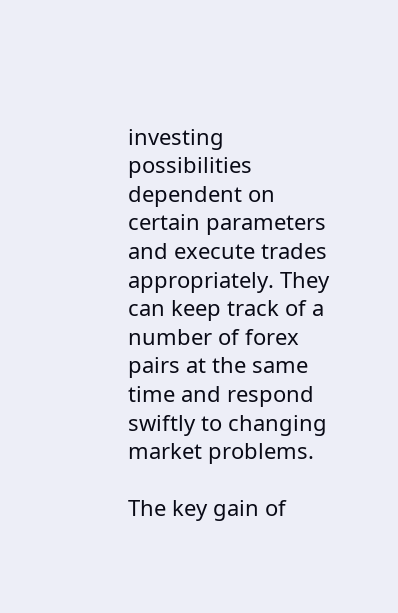investing possibilities dependent on certain parameters and execute trades appropriately. They can keep track of a number of forex pairs at the same time and respond swiftly to changing market problems.

The key gain of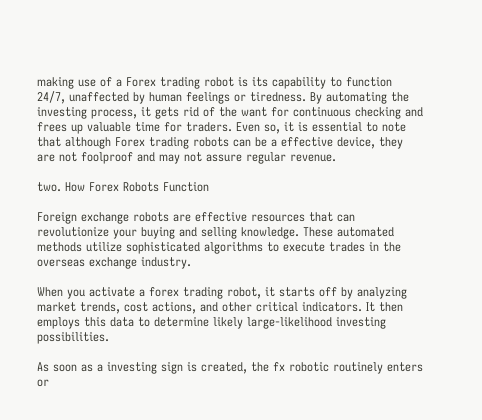making use of a Forex trading robot is its capability to function 24/7, unaffected by human feelings or tiredness. By automating the investing process, it gets rid of the want for continuous checking and frees up valuable time for traders. Even so, it is essential to note that although Forex trading robots can be a effective device, they are not foolproof and may not assure regular revenue.

two. How Forex Robots Function

Foreign exchange robots are effective resources that can revolutionize your buying and selling knowledge. These automated methods utilize sophisticated algorithms to execute trades in the overseas exchange industry.

When you activate a forex trading robot, it starts off by analyzing market trends, cost actions, and other critical indicators. It then employs this data to determine likely large-likelihood investing possibilities.

As soon as a investing sign is created, the fx robotic routinely enters or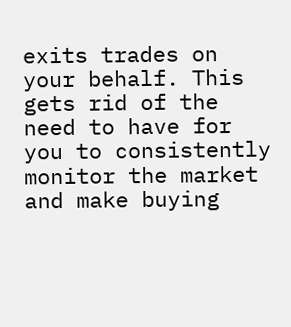exits trades on your behalf. This gets rid of the need to have for you to consistently monitor the market and make buying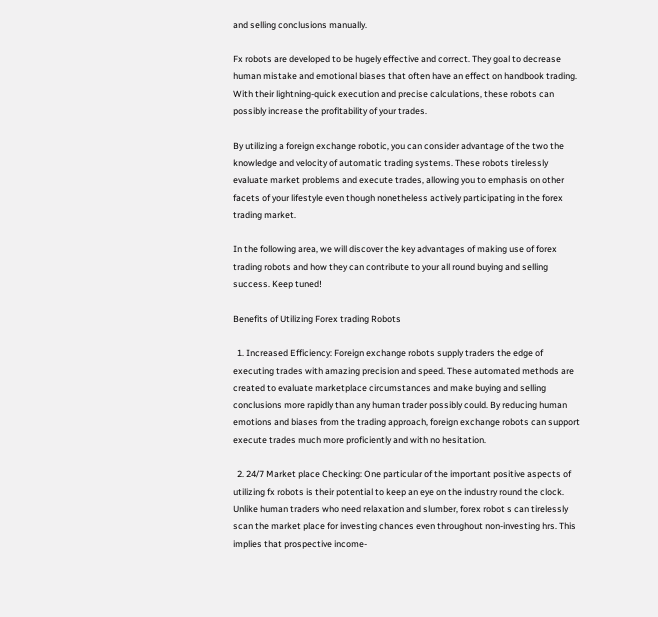and selling conclusions manually.

Fx robots are developed to be hugely effective and correct. They goal to decrease human mistake and emotional biases that often have an effect on handbook trading. With their lightning-quick execution and precise calculations, these robots can possibly increase the profitability of your trades.

By utilizing a foreign exchange robotic, you can consider advantage of the two the knowledge and velocity of automatic trading systems. These robots tirelessly evaluate market problems and execute trades, allowing you to emphasis on other facets of your lifestyle even though nonetheless actively participating in the forex trading market.

In the following area, we will discover the key advantages of making use of forex trading robots and how they can contribute to your all round buying and selling success. Keep tuned!

Benefits of Utilizing Forex trading Robots

  1. Increased Efficiency: Foreign exchange robots supply traders the edge of executing trades with amazing precision and speed. These automated methods are created to evaluate marketplace circumstances and make buying and selling conclusions more rapidly than any human trader possibly could. By reducing human emotions and biases from the trading approach, foreign exchange robots can support execute trades much more proficiently and with no hesitation.

  2. 24/7 Market place Checking: One particular of the important positive aspects of utilizing fx robots is their potential to keep an eye on the industry round the clock. Unlike human traders who need relaxation and slumber, forex robot s can tirelessly scan the market place for investing chances even throughout non-investing hrs. This implies that prospective income-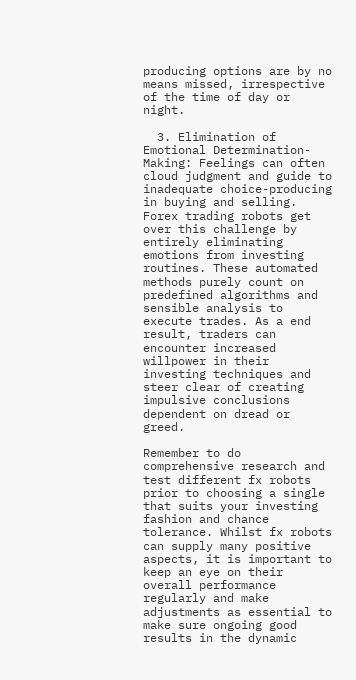producing options are by no means missed, irrespective of the time of day or night.

  3. Elimination of Emotional Determination-Making: Feelings can often cloud judgment and guide to inadequate choice-producing in buying and selling. Forex trading robots get over this challenge by entirely eliminating emotions from investing routines. These automated methods purely count on predefined algorithms and sensible analysis to execute trades. As a end result, traders can encounter increased willpower in their investing techniques and steer clear of creating impulsive conclusions dependent on dread or greed.

Remember to do comprehensive research and test different fx robots prior to choosing a single that suits your investing fashion and chance tolerance. Whilst fx robots can supply many positive aspects, it is important to keep an eye on their overall performance regularly and make adjustments as essential to make sure ongoing good results in the dynamic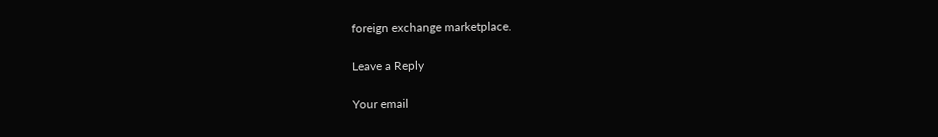foreign exchange marketplace.

Leave a Reply

Your email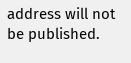address will not be published.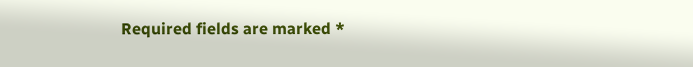Required fields are marked *